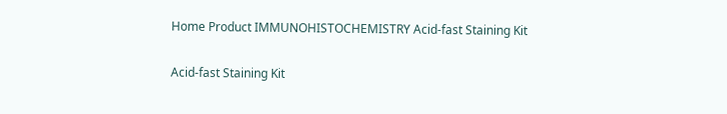Home Product IMMUNOHISTOCHEMISTRY Acid-fast Staining Kit

Acid-fast Staining Kit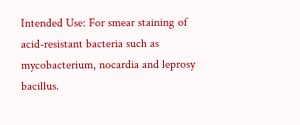Intended Use: For smear staining of acid-resistant bacteria such as mycobacterium, nocardia and leprosy bacillus.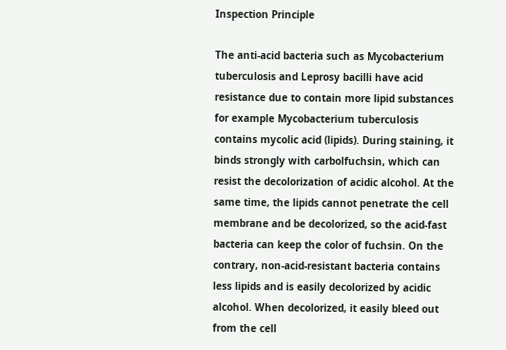Inspection Principle

The anti-acid bacteria such as Mycobacterium tuberculosis and Leprosy bacilli have acid resistance due to contain more lipid substances for example Mycobacterium tuberculosis contains mycolic acid (lipids). During staining, it binds strongly with carbolfuchsin, which can resist the decolorization of acidic alcohol. At the same time, the lipids cannot penetrate the cell membrane and be decolorized, so the acid-fast bacteria can keep the color of fuchsin. On the contrary, non-acid-resistant bacteria contains less lipids and is easily decolorized by acidic alcohol. When decolorized, it easily bleed out from the cell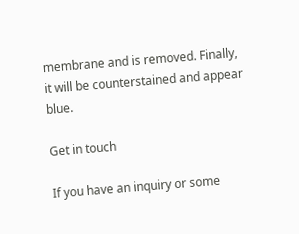membrane and is removed. Finally, it will be counterstained and appear blue.

Get in touch

If you have an inquiry or some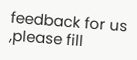feedback for us ,please fill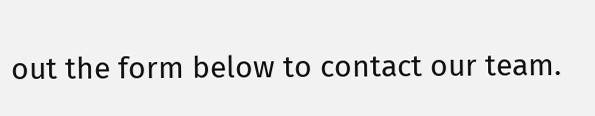out the form below to contact our team.